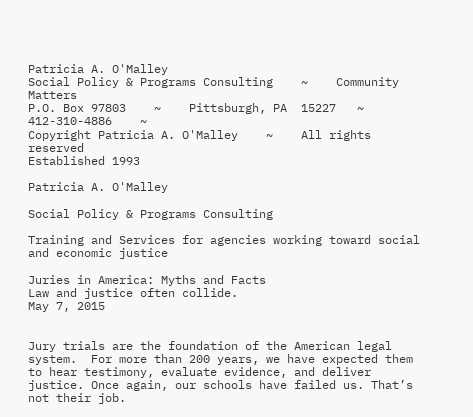Patricia A. O'Malley
Social Policy & Programs Consulting    ~    Community Matters
P.O. Box 97803    ~    Pittsburgh, PA  15227   ~    412-310-4886    ~
Copyright Patricia A. O'Malley    ~    All rights reserved
Established 1993

Patricia A. O'Malley

Social Policy & Programs Consulting

Training and Services for agencies working toward social and economic justice

Juries in America: Myths and Facts
Law and justice often collide.
May 7, 2015


Jury trials are the foundation of the American legal system.  For more than 200 years, we have expected them to hear testimony, evaluate evidence, and deliver justice. Once again, our schools have failed us. That’s not their job.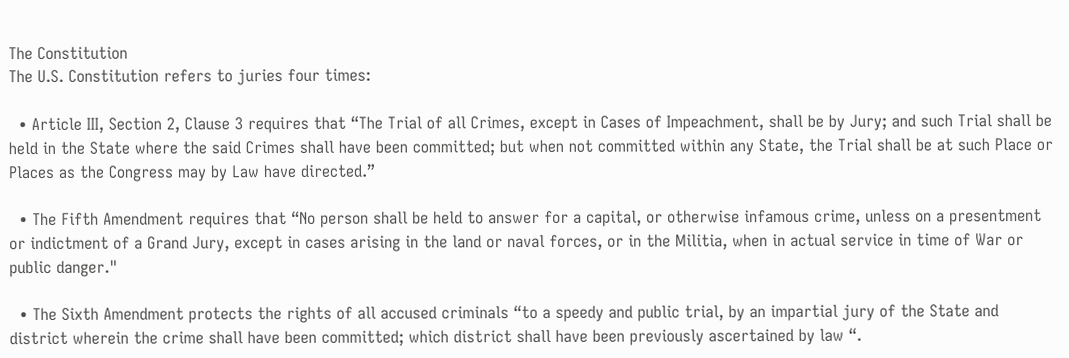The Constitution
The U.S. Constitution refers to juries four times:

  • Article III, Section 2, Clause 3 requires that “The Trial of all Crimes, except in Cases of Impeachment, shall be by Jury; and such Trial shall be held in the State where the said Crimes shall have been committed; but when not committed within any State, the Trial shall be at such Place or Places as the Congress may by Law have directed.”

  • The Fifth Amendment requires that “No person shall be held to answer for a capital, or otherwise infamous crime, unless on a presentment or indictment of a Grand Jury, except in cases arising in the land or naval forces, or in the Militia, when in actual service in time of War or public danger."

  • The Sixth Amendment protects the rights of all accused criminals “to a speedy and public trial, by an impartial jury of the State and district wherein the crime shall have been committed; which district shall have been previously ascertained by law “.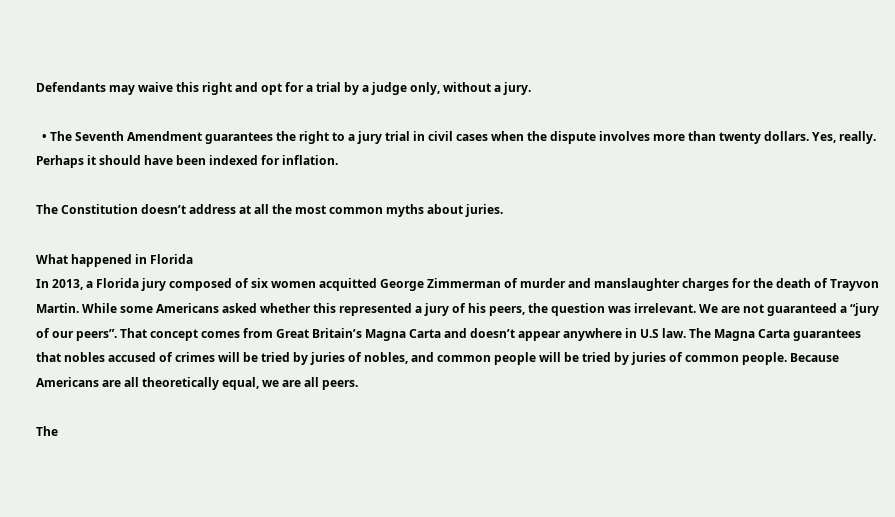Defendants may waive this right and opt for a trial by a judge only, without a jury.

  • The Seventh Amendment guarantees the right to a jury trial in civil cases when the dispute involves more than twenty dollars. Yes, really. Perhaps it should have been indexed for inflation.

The Constitution doesn’t address at all the most common myths about juries.

What happened in Florida
In 2013, a Florida jury composed of six women acquitted George Zimmerman of murder and manslaughter charges for the death of Trayvon Martin. While some Americans asked whether this represented a jury of his peers, the question was irrelevant. We are not guaranteed a “jury of our peers”. That concept comes from Great Britain’s Magna Carta and doesn’t appear anywhere in U.S law. The Magna Carta guarantees that nobles accused of crimes will be tried by juries of nobles, and common people will be tried by juries of common people. Because Americans are all theoretically equal, we are all peers.

The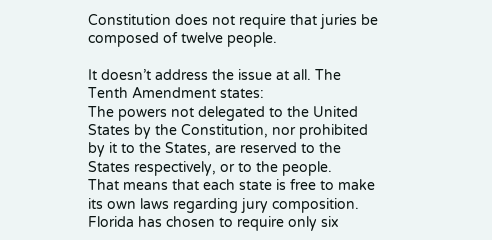Constitution does not require that juries be composed of twelve people.

It doesn’t address the issue at all. The Tenth Amendment states:
The powers not delegated to the United States by the Constitution, nor prohibited by it to the States, are reserved to the States respectively, or to the people.
That means that each state is free to make its own laws regarding jury composition. Florida has chosen to require only six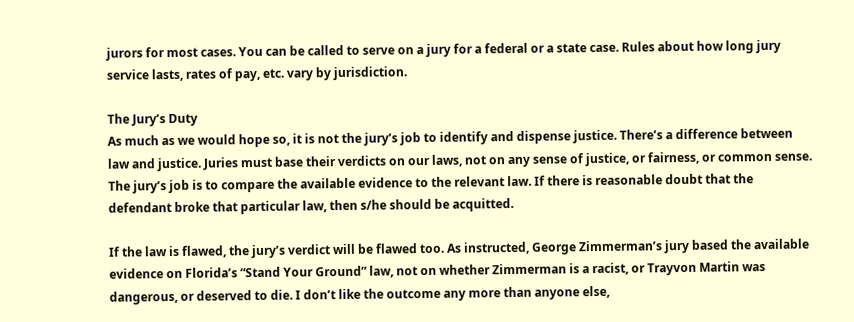jurors for most cases. You can be called to serve on a jury for a federal or a state case. Rules about how long jury service lasts, rates of pay, etc. vary by jurisdiction.

The Jury’s Duty
As much as we would hope so, it is not the jury’s job to identify and dispense justice. There’s a difference between law and justice. Juries must base their verdicts on our laws, not on any sense of justice, or fairness, or common sense. The jury’s job is to compare the available evidence to the relevant law. If there is reasonable doubt that the defendant broke that particular law, then s/he should be acquitted.

If the law is flawed, the jury’s verdict will be flawed too. As instructed, George Zimmerman’s jury based the available evidence on Florida’s “Stand Your Ground” law, not on whether Zimmerman is a racist, or Trayvon Martin was dangerous, or deserved to die. I don’t like the outcome any more than anyone else,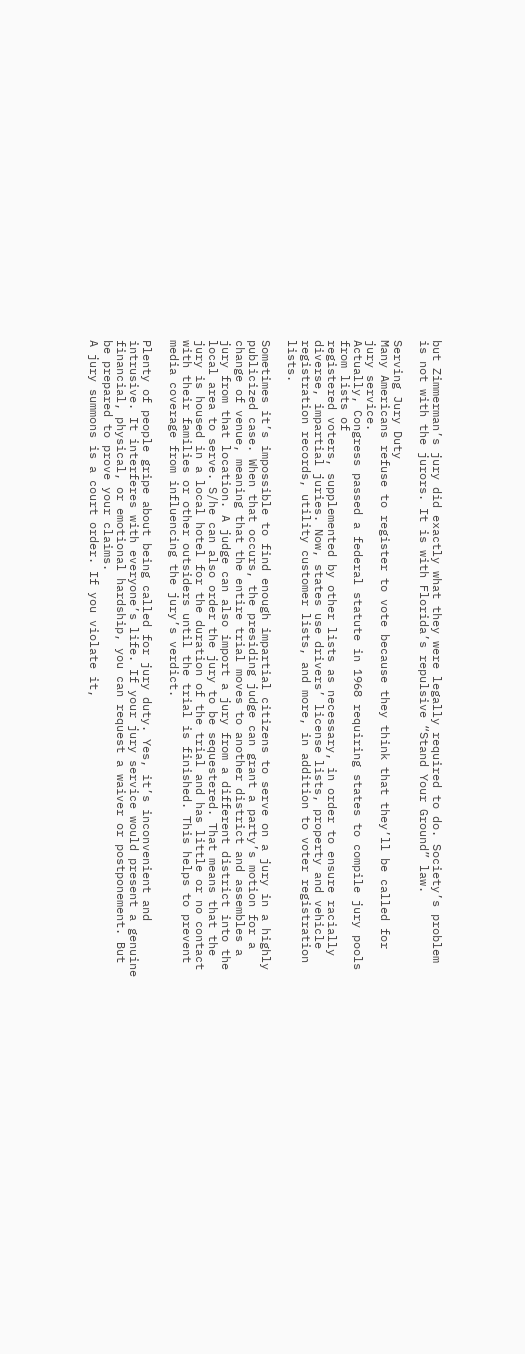but Zimmerman’s jury did exactly what they were legally required to do. Society’s problem is not with the jurors. It is with Florida’s repulsive “Stand Your Ground” law.

Serving Jury Duty
Many Americans refuse to register to vote because they think that they’ll be called for jury service.
Actually, Congress passed a federal statute in 1968 requiring states to compile jury pools from lists of
registered voters, supplemented by other lists as necessary, in order to ensure racially diverse, impartial juries. Now, states use drivers’ license lists, property and vehicle registration records, utility customer lists, and more, in addition to voter registration lists.

Sometimes it’s impossible to find enough impartial citizens to serve on a jury in a highly publicized case. When that occurs, the presiding judge can grant a party’s motion for a change of venue, meaning that the entire trial moves to another district and assembles a jury from that location. A judge can also import a jury from a different district into the local area to serve. S/he can also order the jury to be sequestered. That means that the jury is housed in a local hotel for the duration of the trial and has little or no contact with their families or other outsiders until the trial is finished. This helps to prevent media coverage from influencing the jury’s verdict.

Plenty of people gripe about being called for jury duty. Yes, it’s inconvenient and intrusive. It interferes with everyone’s life. If your jury service would present a genuine financial, physical, or emotional hardship, you can request a waiver or postponement. But be prepared to prove your claims.
A jury summons is a court order. If you violate it,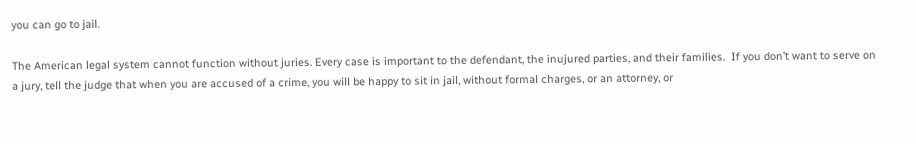you can go to jail.

The American legal system cannot function without juries. Every case is important to the defendant, the inujured parties, and their families.  If you don’t want to serve on a jury, tell the judge that when you are accused of a crime, you will be happy to sit in jail, without formal charges, or an attorney, or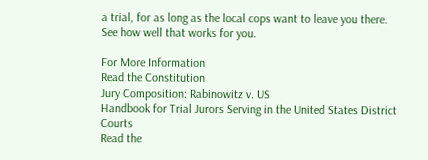a trial, for as long as the local cops want to leave you there.
See how well that works for you.

For More Information
Read the Constitution
Jury Composition: Rabinowitz v. US
Handbook for Trial Jurors Serving in the United States District Courts
Read the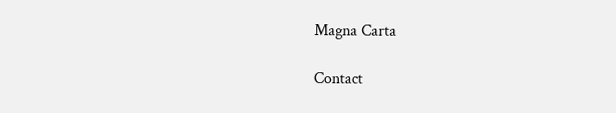Magna Carta

Contact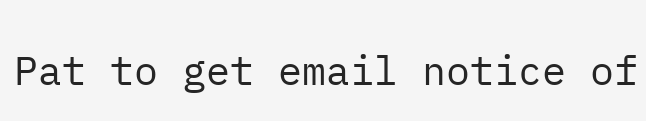Pat to get email notice of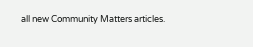all new Community Matters articles.